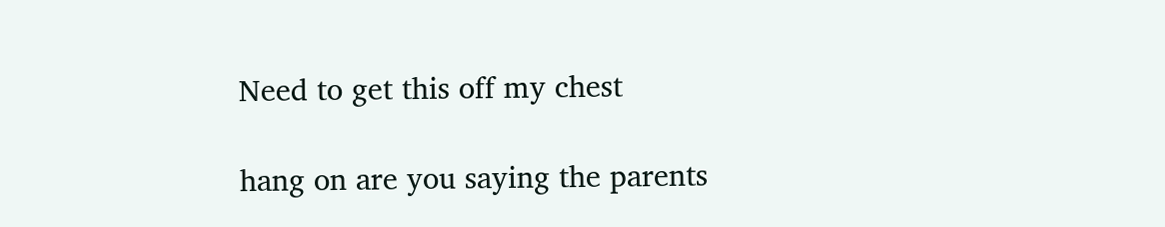Need to get this off my chest

hang on are you saying the parents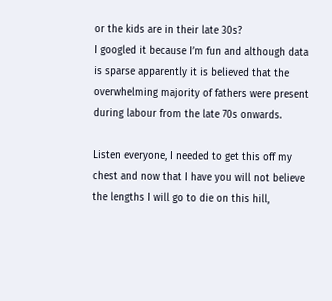or the kids are in their late 30s?
I googled it because I’m fun and although data is sparse apparently it is believed that the overwhelming majority of fathers were present during labour from the late 70s onwards.

Listen everyone, I needed to get this off my chest and now that I have you will not believe the lengths I will go to die on this hill,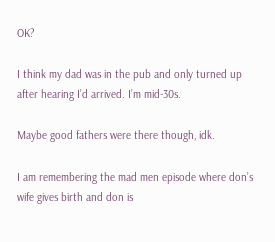OK?

I think my dad was in the pub and only turned up after hearing I’d arrived. I’m mid-30s.

Maybe good fathers were there though, idk.

I am remembering the mad men episode where don’s wife gives birth and don is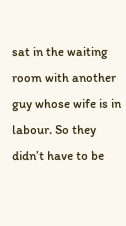sat in the waiting room with another guy whose wife is in labour. So they didn’t have to be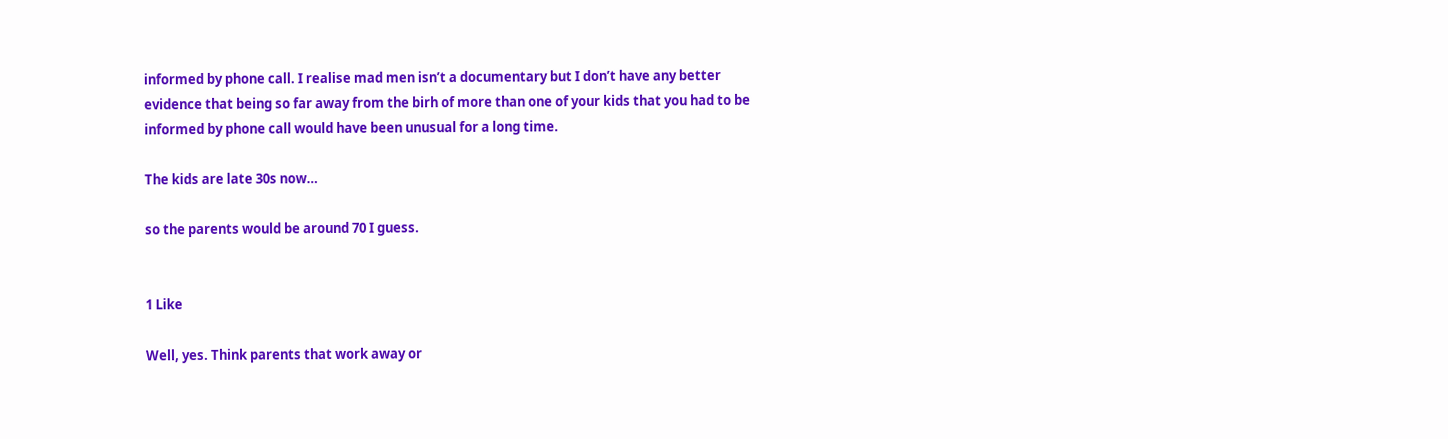informed by phone call. I realise mad men isn’t a documentary but I don’t have any better evidence that being so far away from the birh of more than one of your kids that you had to be informed by phone call would have been unusual for a long time.

The kids are late 30s now…

so the parents would be around 70 I guess.


1 Like

Well, yes. Think parents that work away or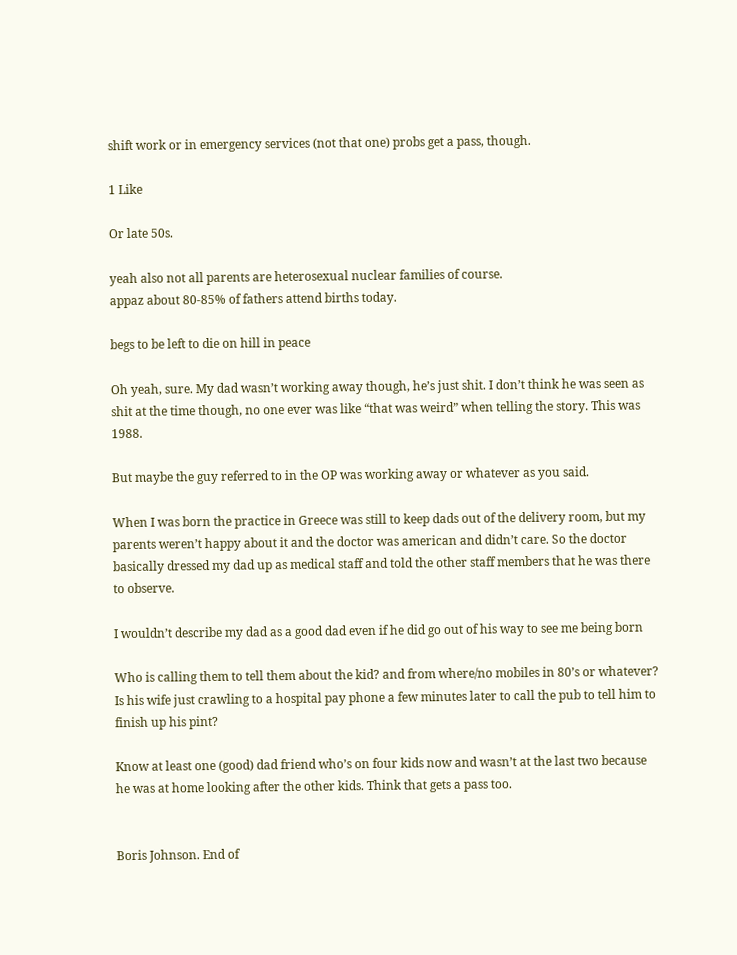shift work or in emergency services (not that one) probs get a pass, though.

1 Like

Or late 50s.

yeah also not all parents are heterosexual nuclear families of course.
appaz about 80-85% of fathers attend births today.

begs to be left to die on hill in peace

Oh yeah, sure. My dad wasn’t working away though, he’s just shit. I don’t think he was seen as shit at the time though, no one ever was like “that was weird” when telling the story. This was 1988.

But maybe the guy referred to in the OP was working away or whatever as you said.

When I was born the practice in Greece was still to keep dads out of the delivery room, but my parents weren’t happy about it and the doctor was american and didn’t care. So the doctor basically dressed my dad up as medical staff and told the other staff members that he was there to observe.

I wouldn’t describe my dad as a good dad even if he did go out of his way to see me being born

Who is calling them to tell them about the kid? and from where/no mobiles in 80’s or whatever?
Is his wife just crawling to a hospital pay phone a few minutes later to call the pub to tell him to finish up his pint?

Know at least one (good) dad friend who’s on four kids now and wasn’t at the last two because he was at home looking after the other kids. Think that gets a pass too.


Boris Johnson. End of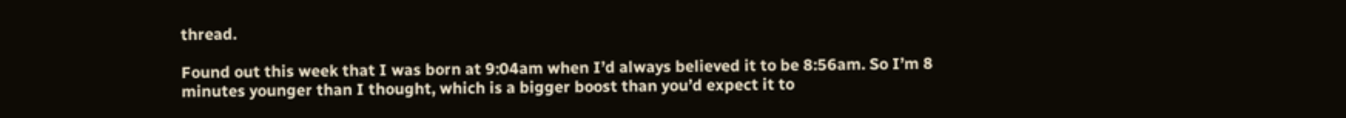thread.

Found out this week that I was born at 9:04am when I’d always believed it to be 8:56am. So I’m 8 minutes younger than I thought, which is a bigger boost than you’d expect it to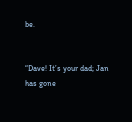be.


“Dave! It’s your dad; Jan has gone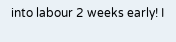into labour 2 weeks early! I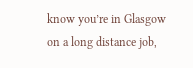know you’re in Glasgow on a long distance job,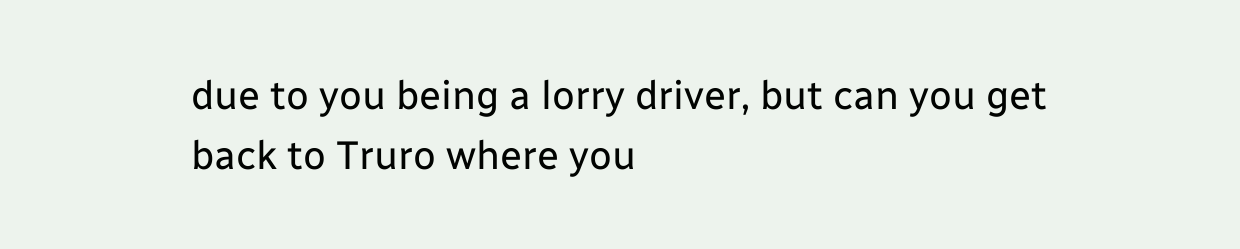due to you being a lorry driver, but can you get back to Truro where you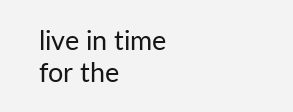live in time for the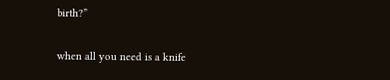birth?”

when all you need is a knife